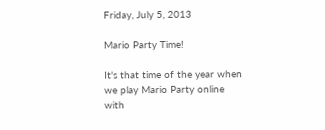Friday, July 5, 2013

Mario Party Time!

It's that time of the year when we play Mario Party online with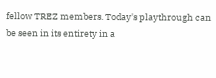fellow TREZ members. Today's playthrough can be seen in its entirety in a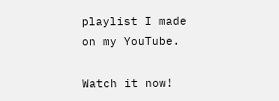playlist I made on my YouTube.

Watch it now!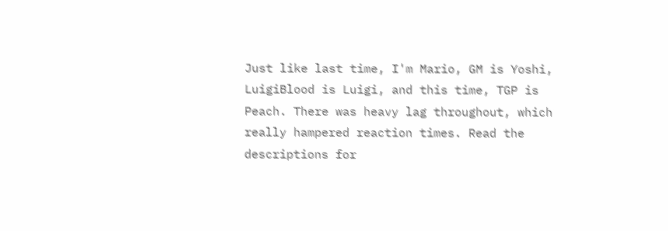Just like last time, I'm Mario, GM is Yoshi, LuigiBlood is Luigi, and this time, TGP is Peach. There was heavy lag throughout, which really hampered reaction times. Read the descriptions for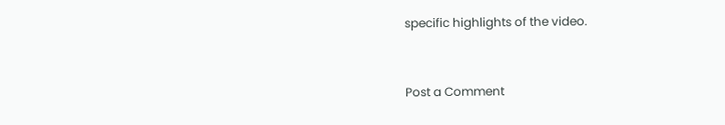specific highlights of the video.


Post a Comment